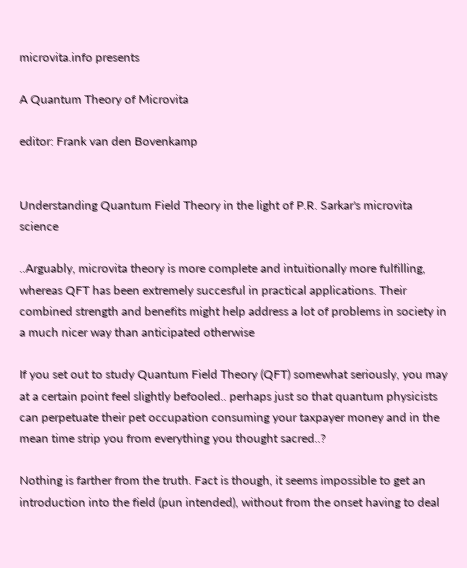microvita.info presents

A Quantum Theory of Microvita

editor: Frank van den Bovenkamp


Understanding Quantum Field Theory in the light of P.R. Sarkar's microvita science

..Arguably, microvita theory is more complete and intuitionally more fulfilling, whereas QFT has been extremely succesful in practical applications. Their combined strength and benefits might help address a lot of problems in society in a much nicer way than anticipated otherwise

If you set out to study Quantum Field Theory (QFT) somewhat seriously, you may at a certain point feel slightly befooled.. perhaps just so that quantum physicists can perpetuate their pet occupation consuming your taxpayer money and in the mean time strip you from everything you thought sacred..?

Nothing is farther from the truth. Fact is though, it seems impossible to get an introduction into the field (pun intended), without from the onset having to deal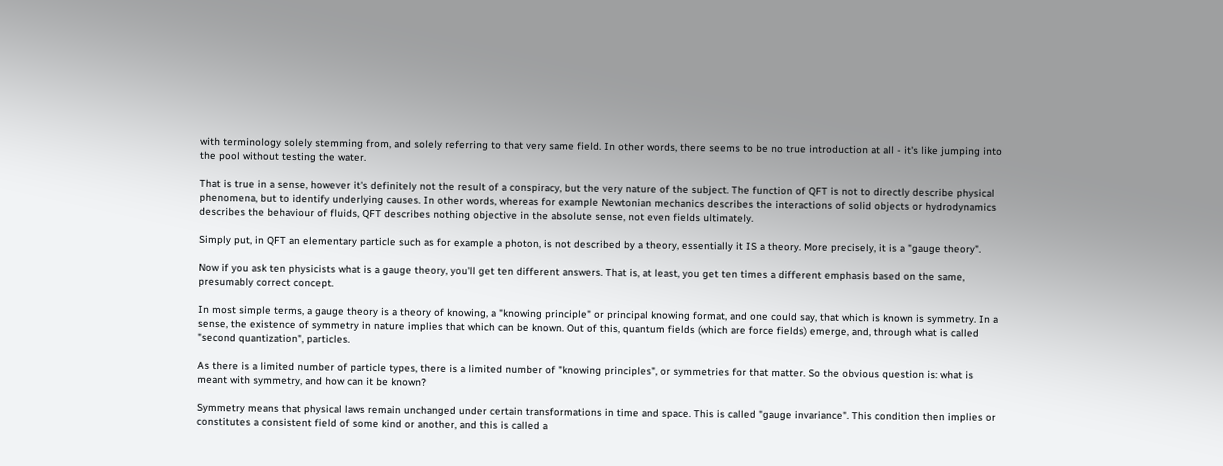with terminology solely stemming from, and solely referring to that very same field. In other words, there seems to be no true introduction at all - it's like jumping into the pool without testing the water.

That is true in a sense, however it's definitely not the result of a conspiracy, but the very nature of the subject. The function of QFT is not to directly describe physical phenomena, but to identify underlying causes. In other words, whereas for example Newtonian mechanics describes the interactions of solid objects or hydrodynamics describes the behaviour of fluids, QFT describes nothing objective in the absolute sense, not even fields ultimately.

Simply put, in QFT an elementary particle such as for example a photon, is not described by a theory, essentially it IS a theory. More precisely, it is a "gauge theory".

Now if you ask ten physicists what is a gauge theory, you'll get ten different answers. That is, at least, you get ten times a different emphasis based on the same, presumably correct concept.

In most simple terms, a gauge theory is a theory of knowing, a "knowing principle" or principal knowing format, and one could say, that which is known is symmetry. In a sense, the existence of symmetry in nature implies that which can be known. Out of this, quantum fields (which are force fields) emerge, and, through what is called "second quantization", particles.

As there is a limited number of particle types, there is a limited number of "knowing principles", or symmetries for that matter. So the obvious question is: what is meant with symmetry, and how can it be known?

Symmetry means that physical laws remain unchanged under certain transformations in time and space. This is called "gauge invariance". This condition then implies or constitutes a consistent field of some kind or another, and this is called a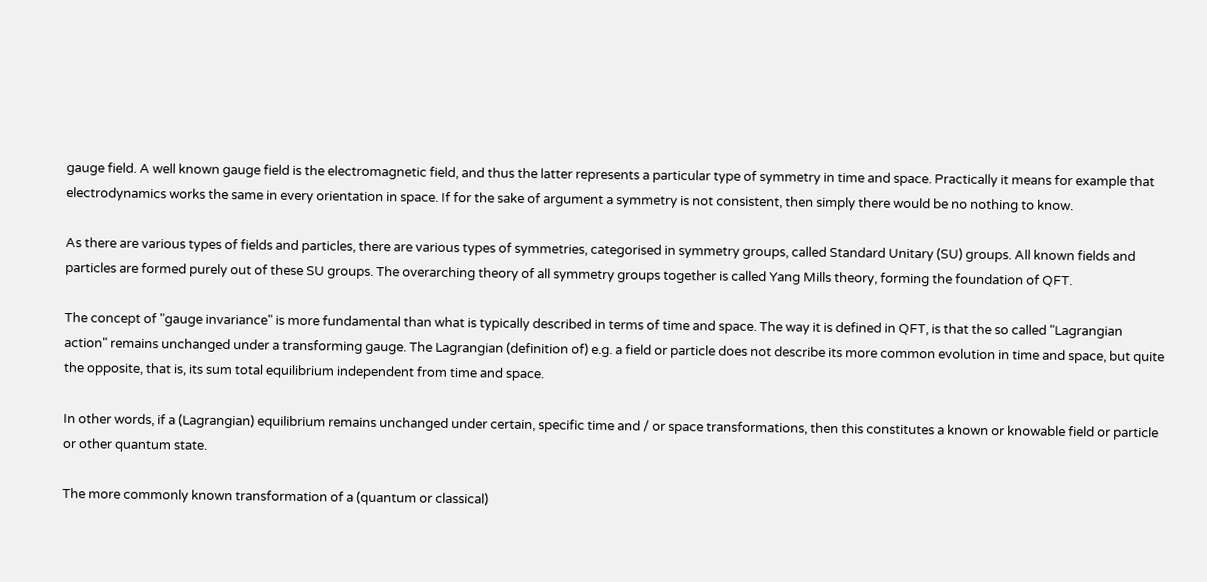gauge field. A well known gauge field is the electromagnetic field, and thus the latter represents a particular type of symmetry in time and space. Practically it means for example that electrodynamics works the same in every orientation in space. If for the sake of argument a symmetry is not consistent, then simply there would be no nothing to know.

As there are various types of fields and particles, there are various types of symmetries, categorised in symmetry groups, called Standard Unitary (SU) groups. All known fields and particles are formed purely out of these SU groups. The overarching theory of all symmetry groups together is called Yang Mills theory, forming the foundation of QFT.

The concept of "gauge invariance" is more fundamental than what is typically described in terms of time and space. The way it is defined in QFT, is that the so called "Lagrangian action" remains unchanged under a transforming gauge. The Lagrangian (definition of) e.g. a field or particle does not describe its more common evolution in time and space, but quite the opposite, that is, its sum total equilibrium independent from time and space.

In other words, if a (Lagrangian) equilibrium remains unchanged under certain, specific time and / or space transformations, then this constitutes a known or knowable field or particle or other quantum state.

The more commonly known transformation of a (quantum or classical)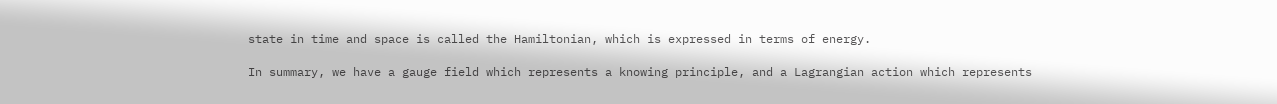state in time and space is called the Hamiltonian, which is expressed in terms of energy.

In summary, we have a gauge field which represents a knowing principle, and a Lagrangian action which represents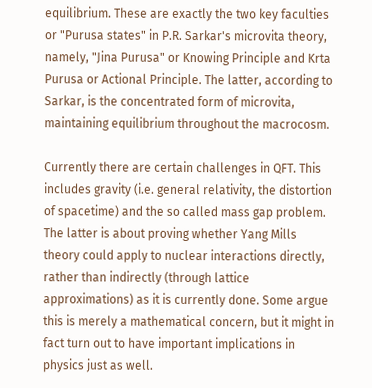equilibrium. These are exactly the two key faculties or "Purusa states" in P.R. Sarkar's microvita theory, namely, "Jina Purusa" or Knowing Principle and Krta Purusa or Actional Principle. The latter, according to Sarkar, is the concentrated form of microvita, maintaining equilibrium throughout the macrocosm.

Currently there are certain challenges in QFT. This includes gravity (i.e. general relativity, the distortion of spacetime) and the so called mass gap problem. The latter is about proving whether Yang Mills theory could apply to nuclear interactions directly, rather than indirectly (through lattice approximations) as it is currently done. Some argue this is merely a mathematical concern, but it might in fact turn out to have important implications in physics just as well.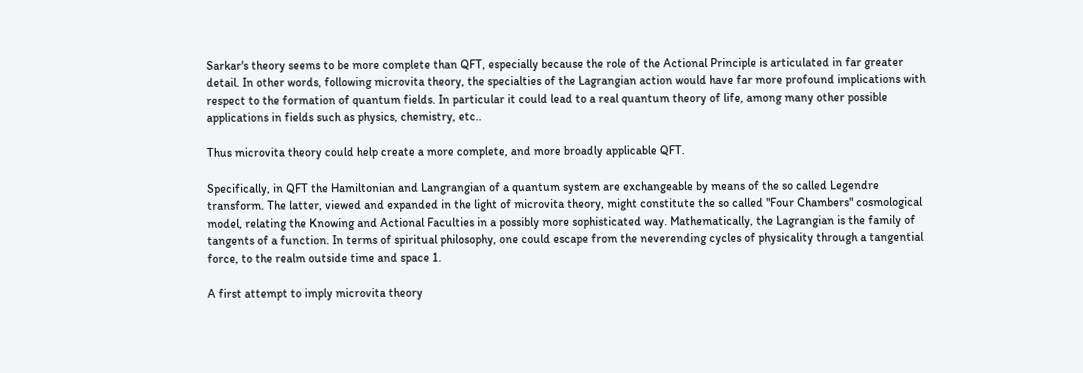Sarkar's theory seems to be more complete than QFT, especially because the role of the Actional Principle is articulated in far greater detail. In other words, following microvita theory, the specialties of the Lagrangian action would have far more profound implications with respect to the formation of quantum fields. In particular it could lead to a real quantum theory of life, among many other possible applications in fields such as physics, chemistry, etc..

Thus microvita theory could help create a more complete, and more broadly applicable QFT.

Specifically, in QFT the Hamiltonian and Langrangian of a quantum system are exchangeable by means of the so called Legendre transform. The latter, viewed and expanded in the light of microvita theory, might constitute the so called "Four Chambers" cosmological model, relating the Knowing and Actional Faculties in a possibly more sophisticated way. Mathematically, the Lagrangian is the family of tangents of a function. In terms of spiritual philosophy, one could escape from the neverending cycles of physicality through a tangential force, to the realm outside time and space 1.

A first attempt to imply microvita theory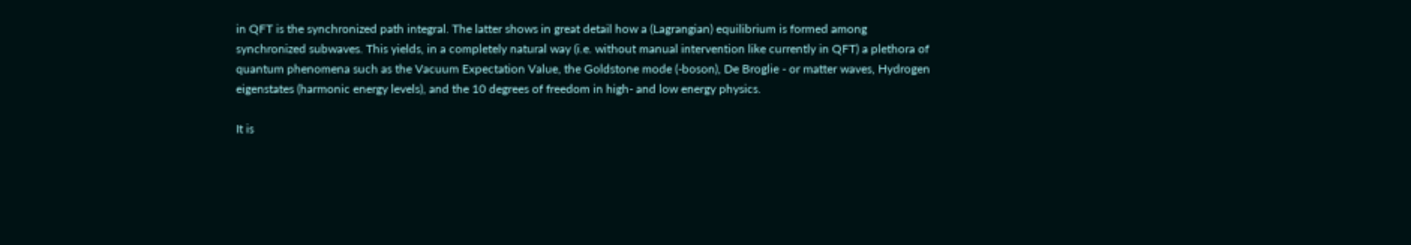in QFT is the synchronized path integral. The latter shows in great detail how a (Lagrangian) equilibrium is formed among synchronized subwaves. This yields, in a completely natural way (i.e. without manual intervention like currently in QFT) a plethora of quantum phenomena such as the Vacuum Expectation Value, the Goldstone mode (-boson), De Broglie - or matter waves, Hydrogen eigenstates (harmonic energy levels), and the 10 degrees of freedom in high- and low energy physics.

It is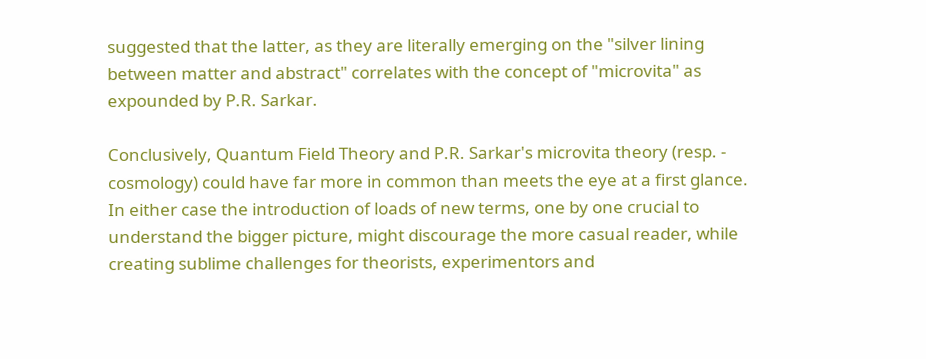suggested that the latter, as they are literally emerging on the "silver lining between matter and abstract" correlates with the concept of "microvita" as expounded by P.R. Sarkar.

Conclusively, Quantum Field Theory and P.R. Sarkar's microvita theory (resp. - cosmology) could have far more in common than meets the eye at a first glance. In either case the introduction of loads of new terms, one by one crucial to understand the bigger picture, might discourage the more casual reader, while creating sublime challenges for theorists, experimentors and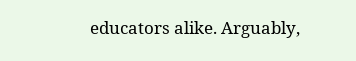educators alike. Arguably,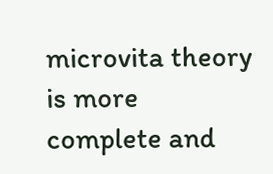microvita theory is more complete and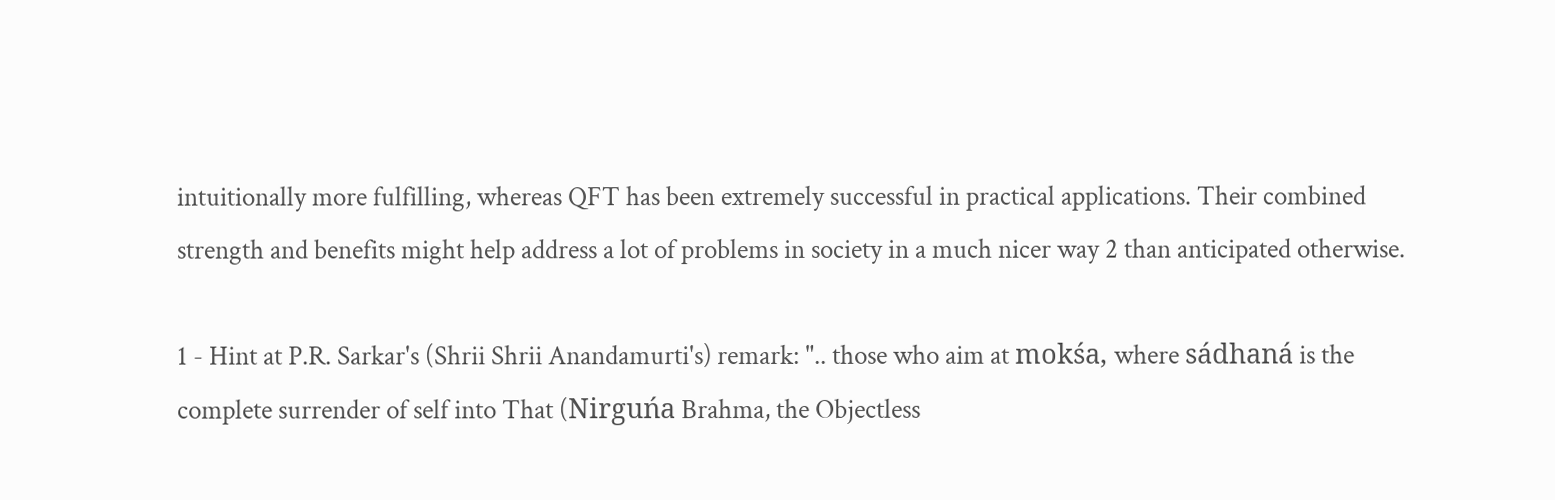intuitionally more fulfilling, whereas QFT has been extremely successful in practical applications. Their combined strength and benefits might help address a lot of problems in society in a much nicer way 2 than anticipated otherwise.

1 - Hint at P.R. Sarkar's (Shrii Shrii Anandamurti's) remark: ".. those who aim at mokśa, where sádhaná is the complete surrender of self into That (Nirguńa Brahma, the Objectless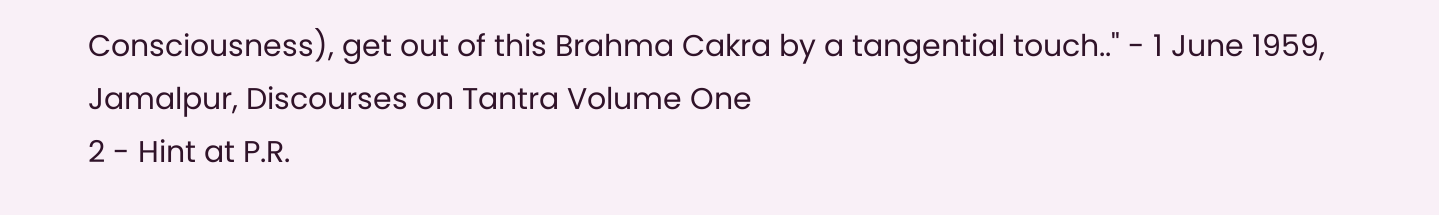Consciousness), get out of this Brahma Cakra by a tangential touch.." - 1 June 1959, Jamalpur, Discourses on Tantra Volume One
2 - Hint at P.R.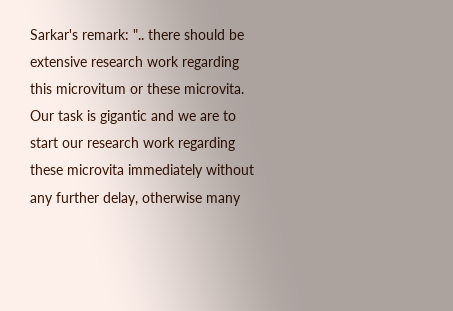Sarkar's remark: ".. there should be extensive research work regarding this microvitum or these microvita. Our task is gigantic and we are to start our research work regarding these microvita immediately without any further delay, otherwise many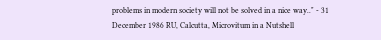problems in modern society will not be solved in a nice way.." - 31 December 1986 RU, Calcutta, Microvitum in a Nutshell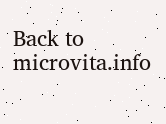Back to microvita.info